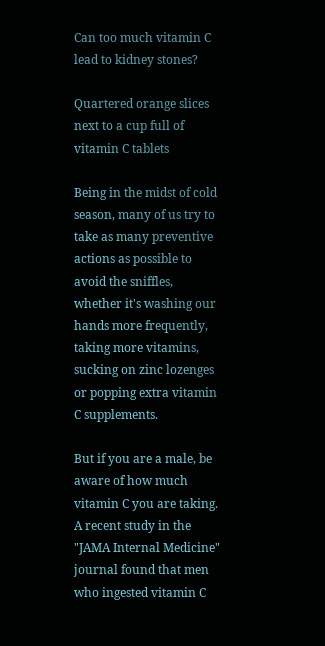Can too much vitamin C lead to kidney stones?

Quartered orange slices next to a cup full of vitamin C tablets

Being in the midst of cold season, many of us try to take as many preventive actions as possible to avoid the sniffles, whether it's washing our hands more frequently, taking more vitamins, sucking on zinc lozenges or popping extra vitamin C supplements.

But if you are a male, be aware of how much vitamin C you are taking. A recent study in the "JAMA Internal Medicine" journal found that men who ingested vitamin C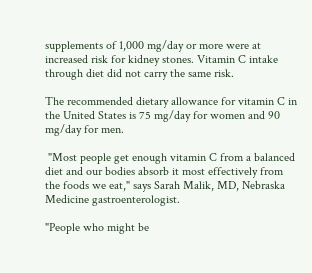supplements of 1,000 mg/day or more were at increased risk for kidney stones. Vitamin C intake through diet did not carry the same risk.

The recommended dietary allowance for vitamin C in the United States is 75 mg/day for women and 90 mg/day for men.

 "Most people get enough vitamin C from a balanced diet and our bodies absorb it most effectively from the foods we eat," says Sarah Malik, MD, Nebraska Medicine gastroenterologist.

"People who might be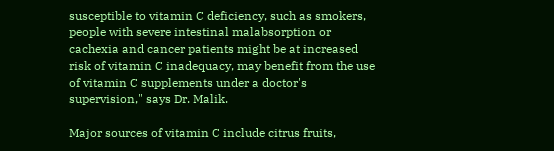susceptible to vitamin C deficiency, such as smokers, people with severe intestinal malabsorption or cachexia and cancer patients might be at increased risk of vitamin C inadequacy, may benefit from the use of vitamin C supplements under a doctor's supervision," says Dr. Malik.

Major sources of vitamin C include citrus fruits,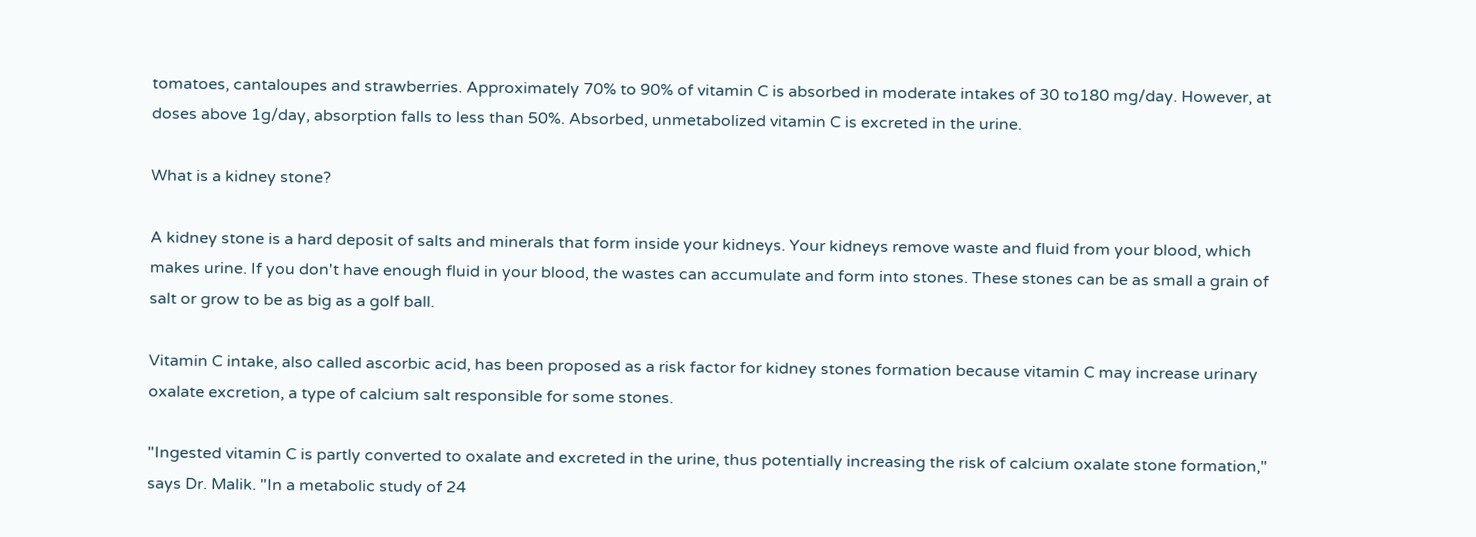tomatoes, cantaloupes and strawberries. Approximately 70% to 90% of vitamin C is absorbed in moderate intakes of 30 to180 mg/day. However, at doses above 1g/day, absorption falls to less than 50%. Absorbed, unmetabolized vitamin C is excreted in the urine.

What is a kidney stone?

A kidney stone is a hard deposit of salts and minerals that form inside your kidneys. Your kidneys remove waste and fluid from your blood, which makes urine. If you don't have enough fluid in your blood, the wastes can accumulate and form into stones. These stones can be as small a grain of salt or grow to be as big as a golf ball.

Vitamin C intake, also called ascorbic acid, has been proposed as a risk factor for kidney stones formation because vitamin C may increase urinary oxalate excretion, a type of calcium salt responsible for some stones.

"Ingested vitamin C is partly converted to oxalate and excreted in the urine, thus potentially increasing the risk of calcium oxalate stone formation," says Dr. Malik. "In a metabolic study of 24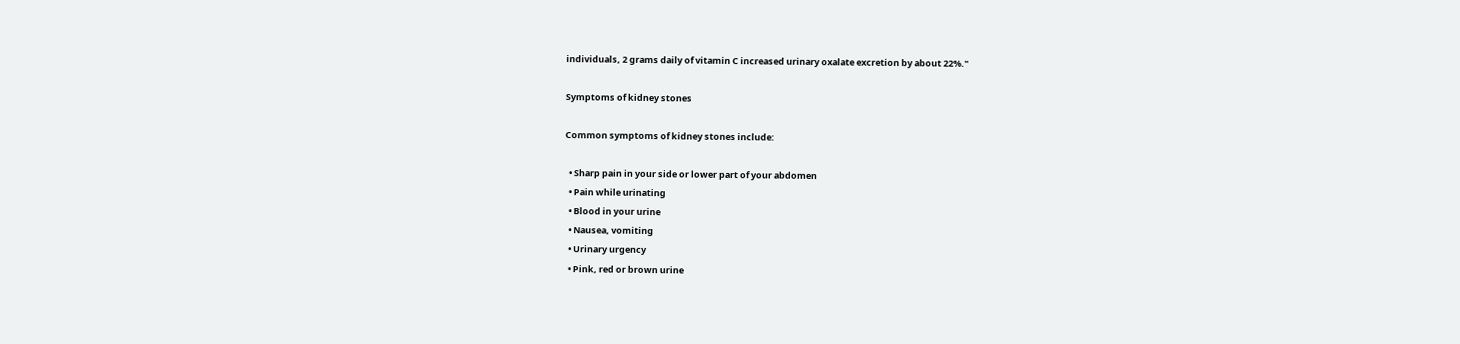individuals, 2 grams daily of vitamin C increased urinary oxalate excretion by about 22%."

Symptoms of kidney stones

Common symptoms of kidney stones include:

  • Sharp pain in your side or lower part of your abdomen
  • Pain while urinating
  • Blood in your urine
  • Nausea, vomiting
  • Urinary urgency
  • Pink, red or brown urine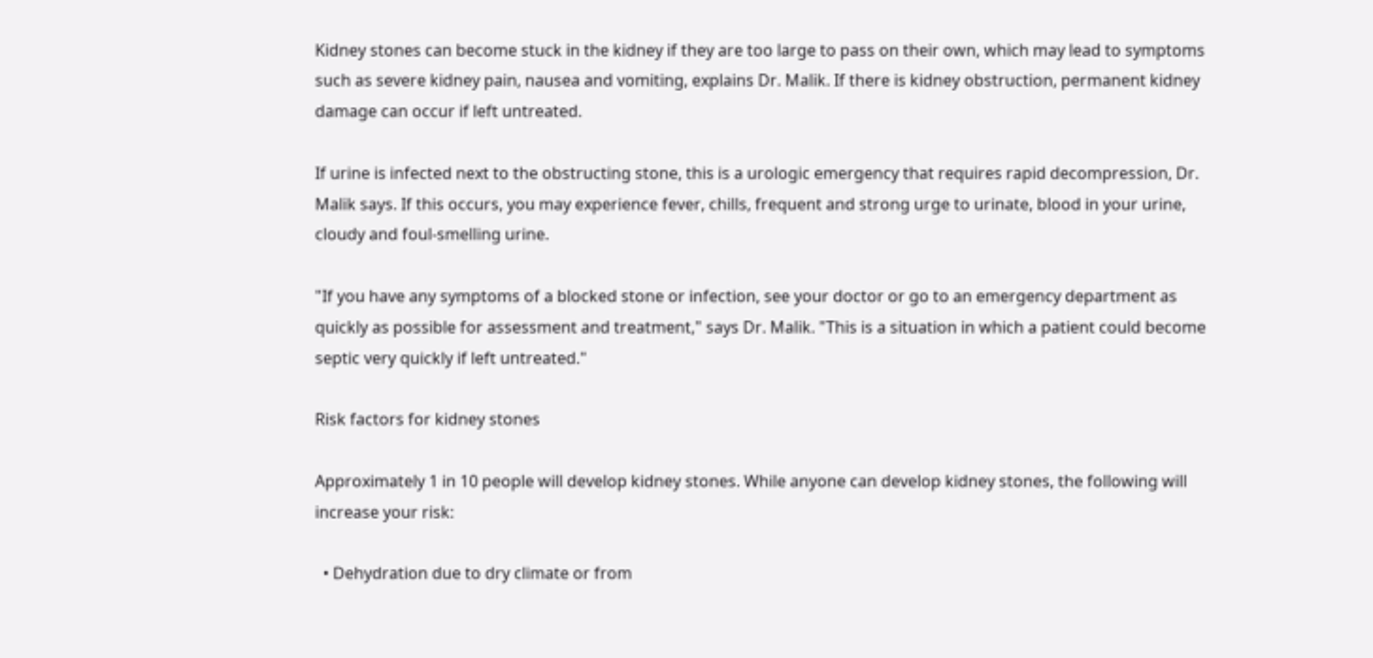Kidney stones can become stuck in the kidney if they are too large to pass on their own, which may lead to symptoms such as severe kidney pain, nausea and vomiting, explains Dr. Malik. If there is kidney obstruction, permanent kidney damage can occur if left untreated.

If urine is infected next to the obstructing stone, this is a urologic emergency that requires rapid decompression, Dr. Malik says. If this occurs, you may experience fever, chills, frequent and strong urge to urinate, blood in your urine, cloudy and foul-smelling urine.

"If you have any symptoms of a blocked stone or infection, see your doctor or go to an emergency department as quickly as possible for assessment and treatment," says Dr. Malik. "This is a situation in which a patient could become septic very quickly if left untreated."

Risk factors for kidney stones

Approximately 1 in 10 people will develop kidney stones. While anyone can develop kidney stones, the following will increase your risk:

  • Dehydration due to dry climate or from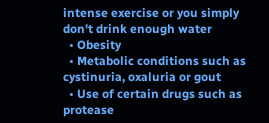intense exercise or you simply don't drink enough water
  • Obesity
  • Metabolic conditions such as cystinuria, oxaluria or gout
  • Use of certain drugs such as protease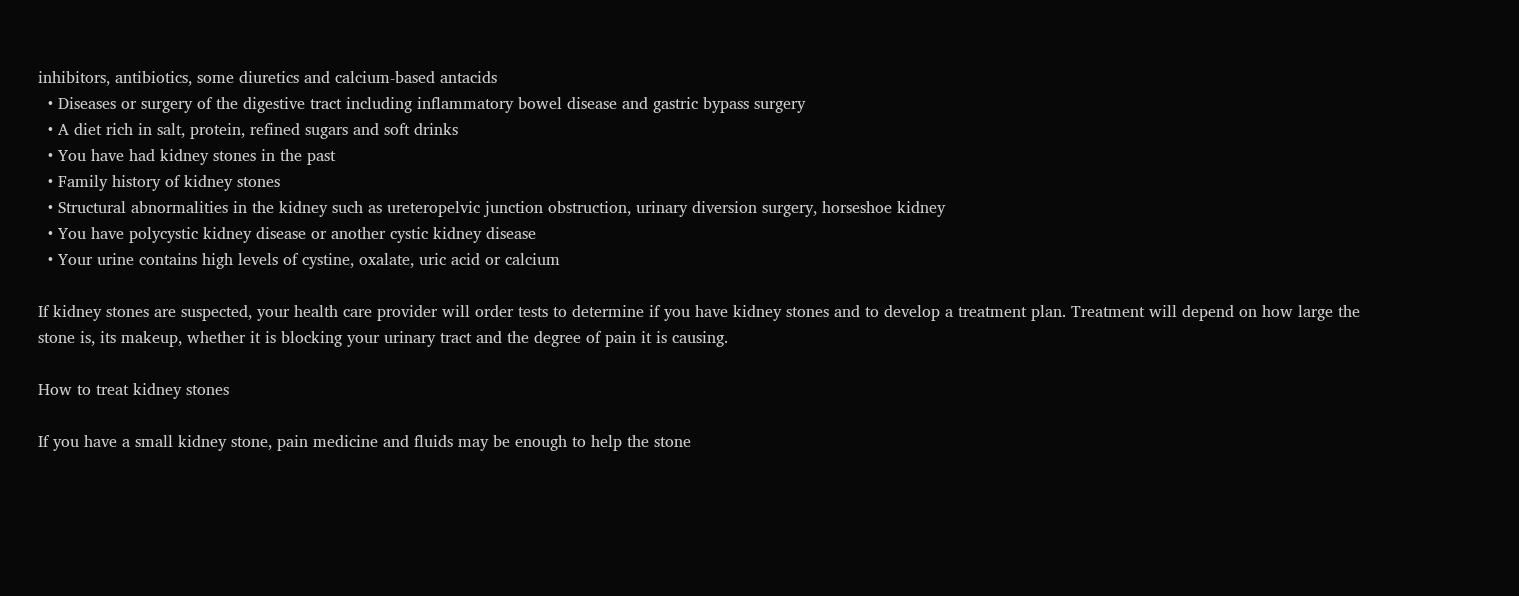inhibitors, antibiotics, some diuretics and calcium-based antacids
  • Diseases or surgery of the digestive tract including inflammatory bowel disease and gastric bypass surgery
  • A diet rich in salt, protein, refined sugars and soft drinks
  • You have had kidney stones in the past
  • Family history of kidney stones
  • Structural abnormalities in the kidney such as ureteropelvic junction obstruction, urinary diversion surgery, horseshoe kidney
  • You have polycystic kidney disease or another cystic kidney disease
  • Your urine contains high levels of cystine, oxalate, uric acid or calcium

If kidney stones are suspected, your health care provider will order tests to determine if you have kidney stones and to develop a treatment plan. Treatment will depend on how large the stone is, its makeup, whether it is blocking your urinary tract and the degree of pain it is causing.

How to treat kidney stones

If you have a small kidney stone, pain medicine and fluids may be enough to help the stone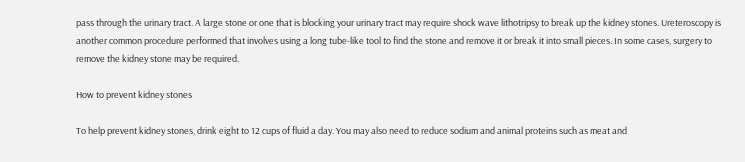pass through the urinary tract. A large stone or one that is blocking your urinary tract may require shock wave lithotripsy to break up the kidney stones. Ureteroscopy is another common procedure performed that involves using a long tube-like tool to find the stone and remove it or break it into small pieces. In some cases, surgery to remove the kidney stone may be required.

How to prevent kidney stones

To help prevent kidney stones, drink eight to 12 cups of fluid a day. You may also need to reduce sodium and animal proteins such as meat and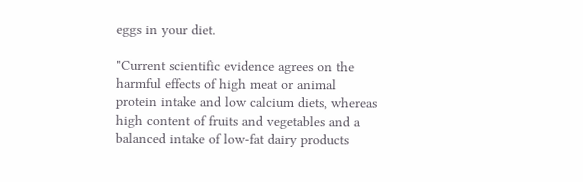eggs in your diet.

"Current scientific evidence agrees on the harmful effects of high meat or animal protein intake and low calcium diets, whereas high content of fruits and vegetables and a balanced intake of low-fat dairy products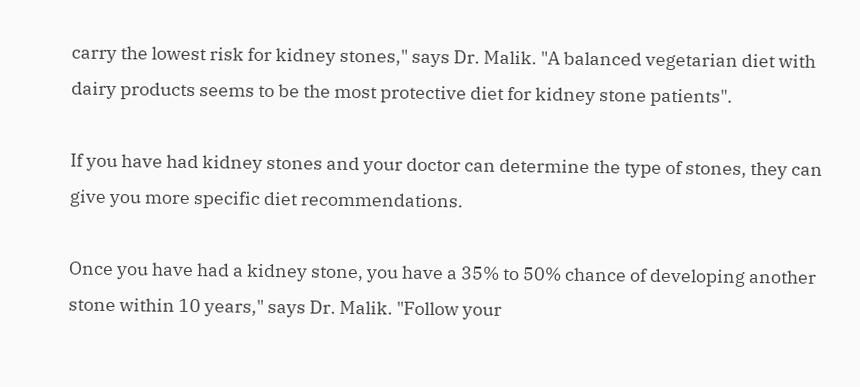carry the lowest risk for kidney stones," says Dr. Malik. "A balanced vegetarian diet with dairy products seems to be the most protective diet for kidney stone patients".

If you have had kidney stones and your doctor can determine the type of stones, they can give you more specific diet recommendations.

Once you have had a kidney stone, you have a 35% to 50% chance of developing another stone within 10 years," says Dr. Malik. "Follow your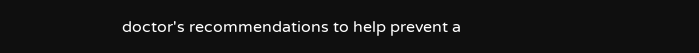doctor's recommendations to help prevent a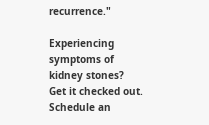recurrence."

Experiencing symptoms of kidney stones?
Get it checked out. Schedule an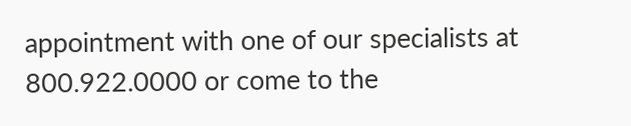appointment with one of our specialists at 800.922.0000 or come to the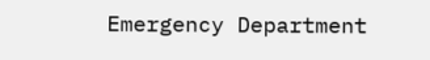Emergency Department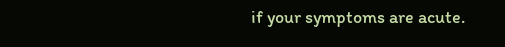if your symptoms are acute.